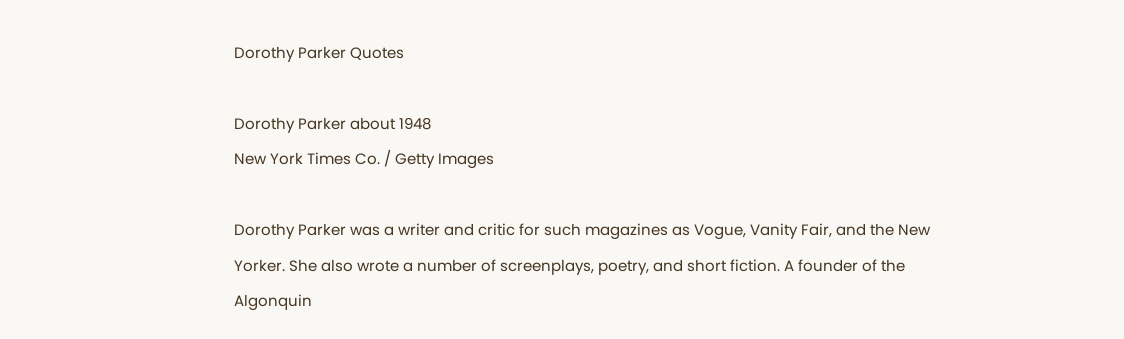Dorothy Parker Quotes

Dorothy Parker about 1948
New York Times Co. / Getty Images

Dorothy Parker was a writer and critic for such magazines as Vogue, Vanity Fair, and the New Yorker. She also wrote a number of screenplays, poetry, and short fiction. A founder of the Algonquin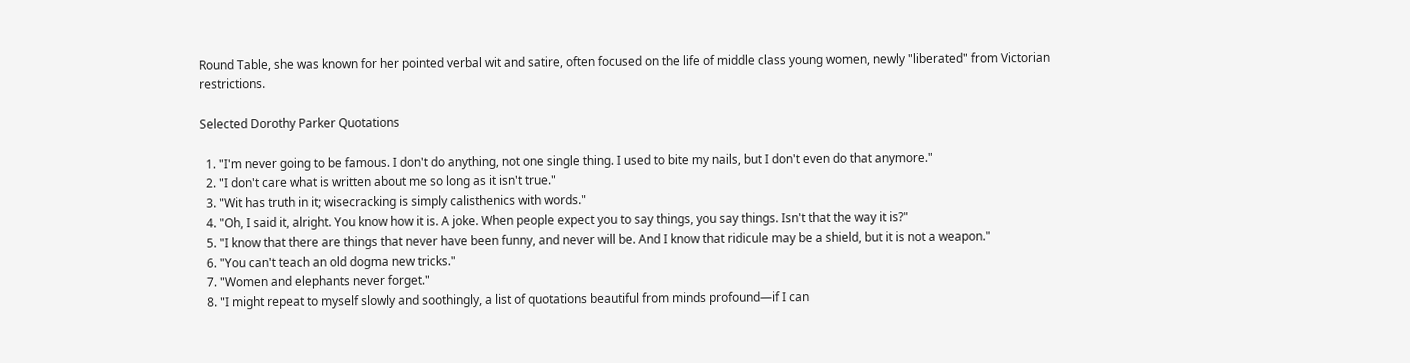Round Table, she was known for her pointed verbal wit and satire, often focused on the life of middle class young women, newly "liberated" from Victorian restrictions.

Selected Dorothy Parker Quotations

  1. "I'm never going to be famous. I don't do anything, not one single thing. I used to bite my nails, but I don't even do that anymore."
  2. "I don't care what is written about me so long as it isn't true."
  3. "Wit has truth in it; wisecracking is simply calisthenics with words."
  4. "Oh, I said it, alright. You know how it is. A joke. When people expect you to say things, you say things. Isn't that the way it is?"
  5. "I know that there are things that never have been funny, and never will be. And I know that ridicule may be a shield, but it is not a weapon."
  6. "You can't teach an old dogma new tricks."
  7. "Women and elephants never forget."
  8. "I might repeat to myself slowly and soothingly, a list of quotations beautiful from minds profound—if I can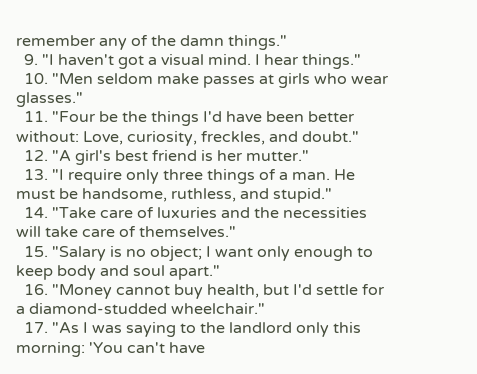remember any of the damn things."
  9. "I haven't got a visual mind. I hear things."
  10. "Men seldom make passes at girls who wear glasses."
  11. "Four be the things I'd have been better without: Love, curiosity, freckles, and doubt."
  12. "A girl's best friend is her mutter."
  13. "I require only three things of a man. He must be handsome, ruthless, and stupid."
  14. "Take care of luxuries and the necessities will take care of themselves."
  15. "Salary is no object; I want only enough to keep body and soul apart."
  16. "Money cannot buy health, but I'd settle for a diamond-studded wheelchair."
  17. "As I was saying to the landlord only this morning: 'You can't have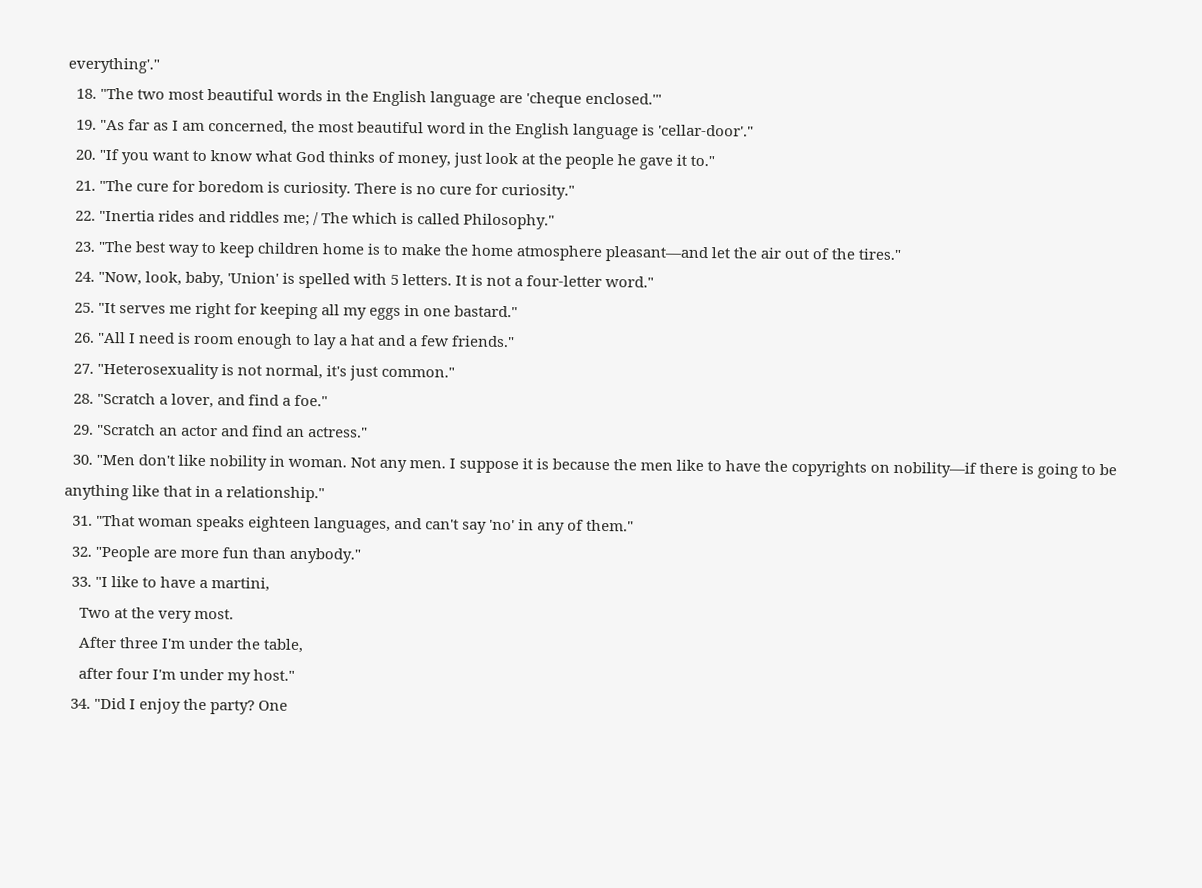everything'."
  18. "The two most beautiful words in the English language are 'cheque enclosed.'"
  19. "As far as I am concerned, the most beautiful word in the English language is 'cellar-door'."
  20. "If you want to know what God thinks of money, just look at the people he gave it to."
  21. "The cure for boredom is curiosity. There is no cure for curiosity."
  22. "Inertia rides and riddles me; / The which is called Philosophy."
  23. "The best way to keep children home is to make the home atmosphere pleasant—and let the air out of the tires."
  24. "Now, look, baby, 'Union' is spelled with 5 letters. It is not a four-letter word."
  25. "It serves me right for keeping all my eggs in one bastard."
  26. "All I need is room enough to lay a hat and a few friends."
  27. "Heterosexuality is not normal, it's just common."
  28. "Scratch a lover, and find a foe."
  29. "Scratch an actor and find an actress."
  30. "Men don't like nobility in woman. Not any men. I suppose it is because the men like to have the copyrights on nobility—if there is going to be anything like that in a relationship."
  31. "That woman speaks eighteen languages, and can't say 'no' in any of them."
  32. "People are more fun than anybody."
  33. "I like to have a martini,
    Two at the very most.
    After three I'm under the table,
    after four I'm under my host."
  34. "Did I enjoy the party? One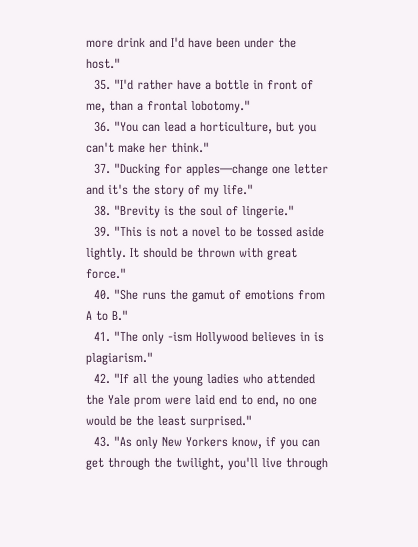more drink and I'd have been under the host."
  35. "I'd rather have a bottle in front of me, than a frontal lobotomy."
  36. "You can lead a horticulture, but you can't make her think."
  37. "Ducking for apples—change one letter and it's the story of my life."
  38. "Brevity is the soul of lingerie."
  39. "This is not a novel to be tossed aside lightly. It should be thrown with great force."
  40. "She runs the gamut of emotions from A to B."
  41. "The only -ism Hollywood believes in is plagiarism."
  42. "If all the young ladies who attended the Yale prom were laid end to end, no one would be the least surprised."
  43. "As only New Yorkers know, if you can get through the twilight, you'll live through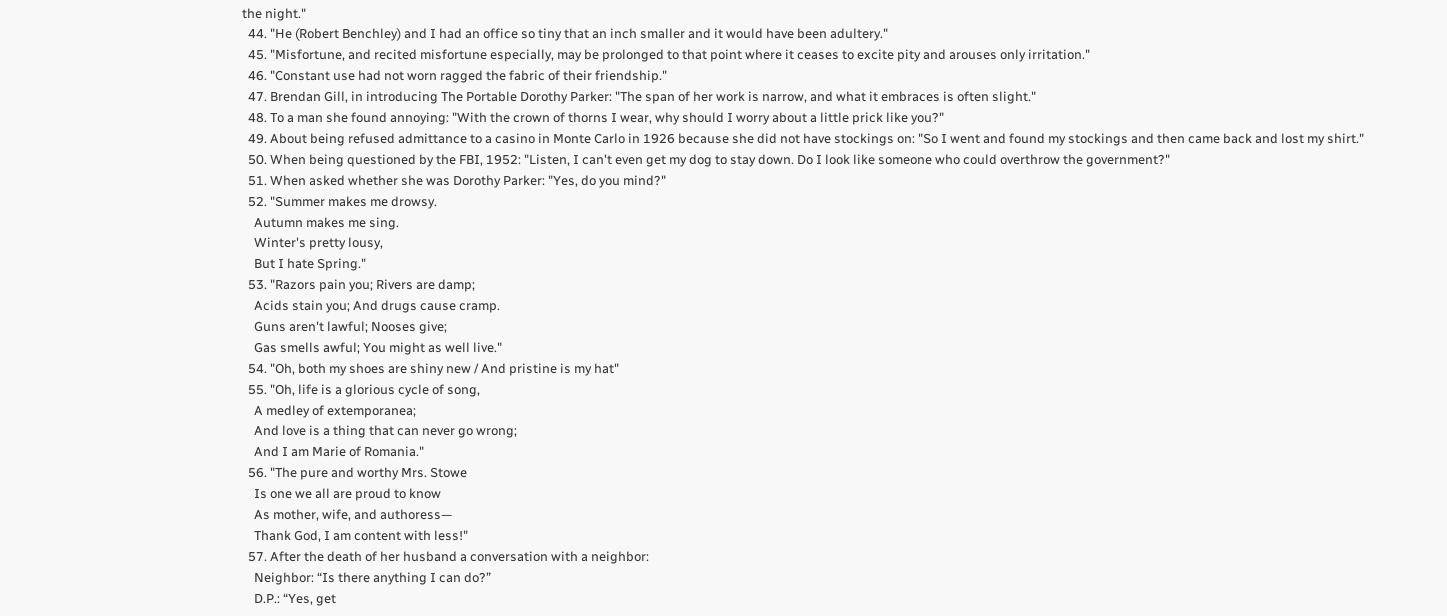the night."
  44. "He (Robert Benchley) and I had an office so tiny that an inch smaller and it would have been adultery."
  45. "Misfortune, and recited misfortune especially, may be prolonged to that point where it ceases to excite pity and arouses only irritation."
  46. "Constant use had not worn ragged the fabric of their friendship."
  47. Brendan Gill, in introducing The Portable Dorothy Parker: "The span of her work is narrow, and what it embraces is often slight."
  48. To a man she found annoying: "With the crown of thorns I wear, why should I worry about a little prick like you?"
  49. About being refused admittance to a casino in Monte Carlo in 1926 because she did not have stockings on: "So I went and found my stockings and then came back and lost my shirt."
  50. When being questioned by the FBI, 1952: "Listen, I can't even get my dog to stay down. Do I look like someone who could overthrow the government?"
  51. When asked whether she was Dorothy Parker: "Yes, do you mind?"
  52. "Summer makes me drowsy.
    Autumn makes me sing.
    Winter's pretty lousy,
    But I hate Spring."
  53. "Razors pain you; Rivers are damp;
    Acids stain you; And drugs cause cramp.
    Guns aren't lawful; Nooses give;
    Gas smells awful; You might as well live."
  54. "Oh, both my shoes are shiny new / And pristine is my hat"
  55. "Oh, life is a glorious cycle of song,
    A medley of extemporanea;
    And love is a thing that can never go wrong;
    And I am Marie of Romania."
  56. "The pure and worthy Mrs. Stowe
    Is one we all are proud to know
    As mother, wife, and authoress—
    Thank God, I am content with less!"
  57. After the death of her husband a conversation with a neighbor:
    Neighbor: “Is there anything I can do?”
    D.P.: “Yes, get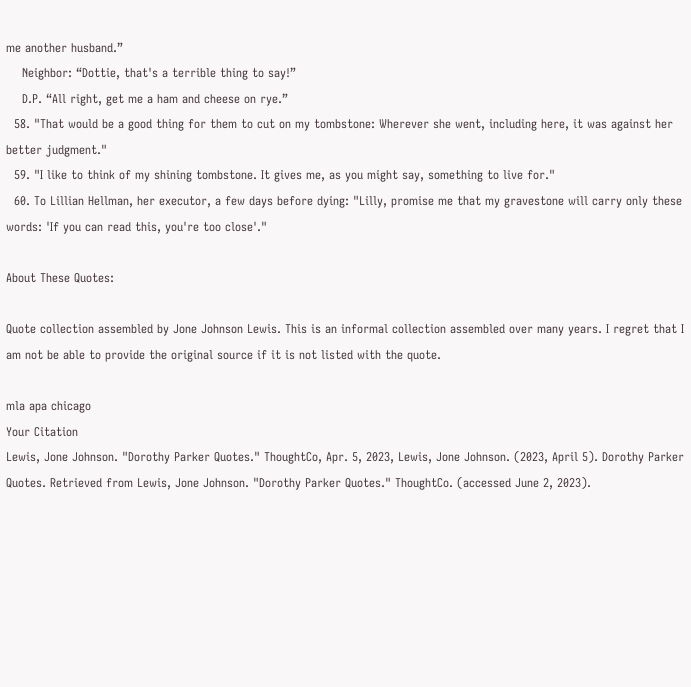me another husband.”
    Neighbor: “Dottie, that's a terrible thing to say!”
    D.P. “All right, get me a ham and cheese on rye.”
  58. "That would be a good thing for them to cut on my tombstone: Wherever she went, including here, it was against her better judgment."
  59. "I like to think of my shining tombstone. It gives me, as you might say, something to live for."
  60. To Lillian Hellman, her executor, a few days before dying: "Lilly, promise me that my gravestone will carry only these words: 'If you can read this, you're too close'."

About These Quotes:

Quote collection assembled by Jone Johnson Lewis. This is an informal collection assembled over many years. I regret that I am not be able to provide the original source if it is not listed with the quote.

mla apa chicago
Your Citation
Lewis, Jone Johnson. "Dorothy Parker Quotes." ThoughtCo, Apr. 5, 2023, Lewis, Jone Johnson. (2023, April 5). Dorothy Parker Quotes. Retrieved from Lewis, Jone Johnson. "Dorothy Parker Quotes." ThoughtCo. (accessed June 2, 2023).